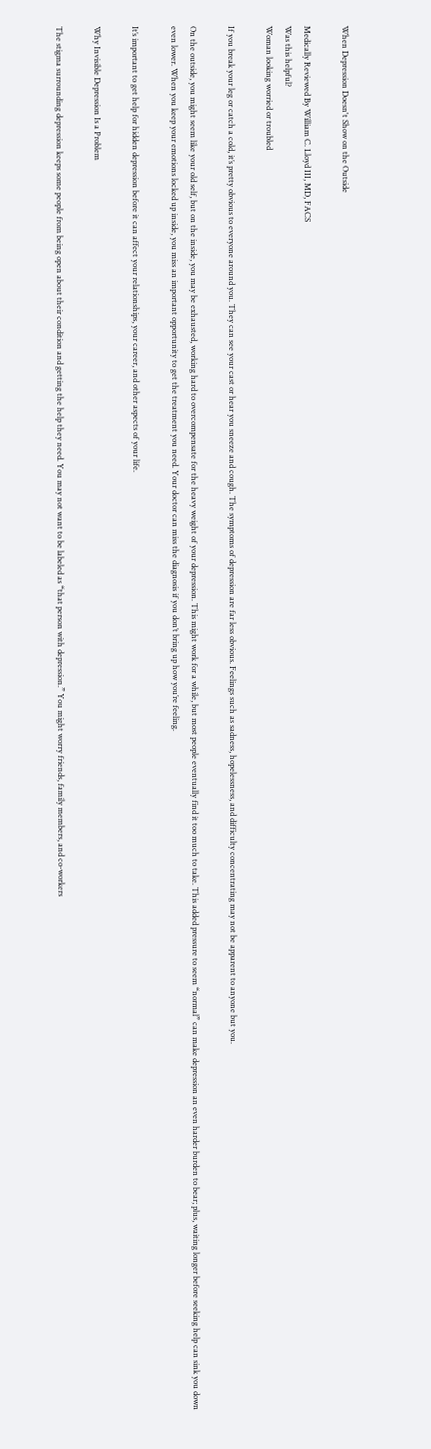When Depression Doesn't Show on the Outside

Medically Reviewed By William C. Lloyd III, MD, FACS
Was this helpful?
Woman looking worried or troubled

If you break your leg or catch a cold, it’s pretty obvious to everyone around you. They can see your cast or hear you sneeze and cough. The symptoms of depression are far less obvious. Feelings such as sadness, hopelessness, and difficulty concentrating may not be apparent to anyone but you.

On the outside, you might seem like your old self, but on the inside, you may be exhausted, working hard to overcompensate for the heavy weight of your depression. This might work for a while, but most people eventually find it too much to take. This added pressure to seem “normal” can make depression an even harder burden to bear; plus, waiting longer before seeking help can sink you down even lower. When you keep your emotions locked up inside, you miss an important opportunity to get the treatment you need. Your doctor can miss the diagnosis if you don’t bring up how you’re feeling.

It’s important to get help for hidden depression before it can affect your relationships, your career, and other aspects of your life.

Why Invisible Depression Is a Problem

The stigma surrounding depression keeps some people from being open about their condition and getting the help they need. You may not want to be labeled as “that person with depression.” You might worry friends, family members, and co-workers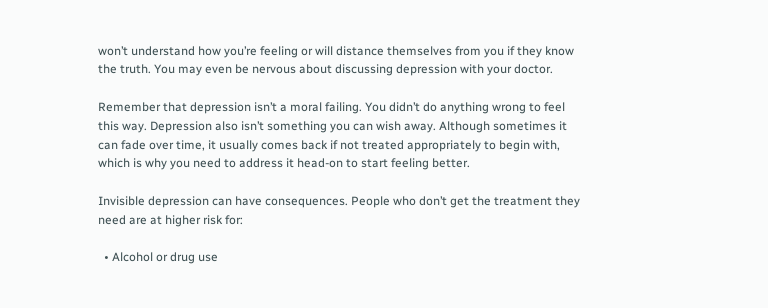won’t understand how you’re feeling or will distance themselves from you if they know the truth. You may even be nervous about discussing depression with your doctor.

Remember that depression isn’t a moral failing. You didn’t do anything wrong to feel this way. Depression also isn’t something you can wish away. Although sometimes it can fade over time, it usually comes back if not treated appropriately to begin with, which is why you need to address it head-on to start feeling better.

Invisible depression can have consequences. People who don’t get the treatment they need are at higher risk for:

  • Alcohol or drug use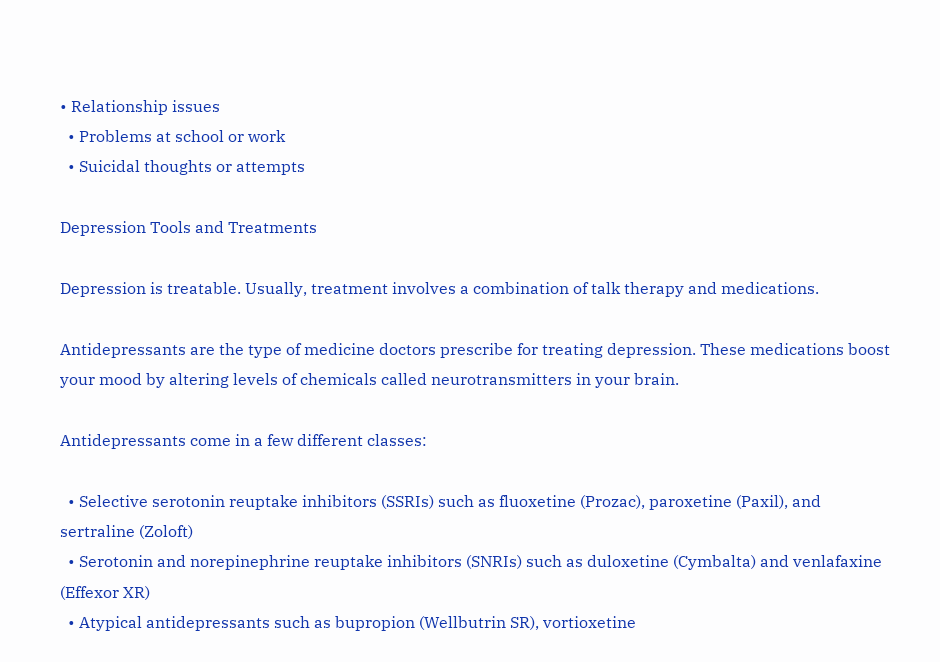• Relationship issues
  • Problems at school or work
  • Suicidal thoughts or attempts

Depression Tools and Treatments

Depression is treatable. Usually, treatment involves a combination of talk therapy and medications.

Antidepressants are the type of medicine doctors prescribe for treating depression. These medications boost your mood by altering levels of chemicals called neurotransmitters in your brain.

Antidepressants come in a few different classes:

  • Selective serotonin reuptake inhibitors (SSRIs) such as fluoxetine (Prozac), paroxetine (Paxil), and sertraline (Zoloft)
  • Serotonin and norepinephrine reuptake inhibitors (SNRIs) such as duloxetine (Cymbalta) and venlafaxine (Effexor XR)
  • Atypical antidepressants such as bupropion (Wellbutrin SR), vortioxetine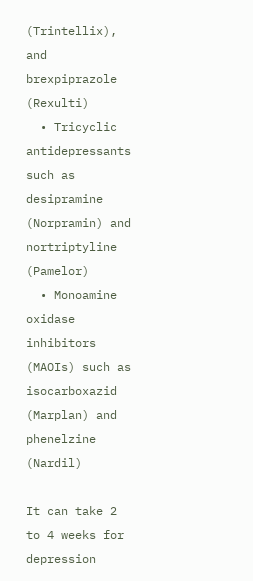(Trintellix), and brexpiprazole (Rexulti)
  • Tricyclic antidepressants such as desipramine (Norpramin) and nortriptyline (Pamelor)
  • Monoamine oxidase inhibitors (MAOIs) such as isocarboxazid (Marplan) and phenelzine (Nardil)

It can take 2 to 4 weeks for depression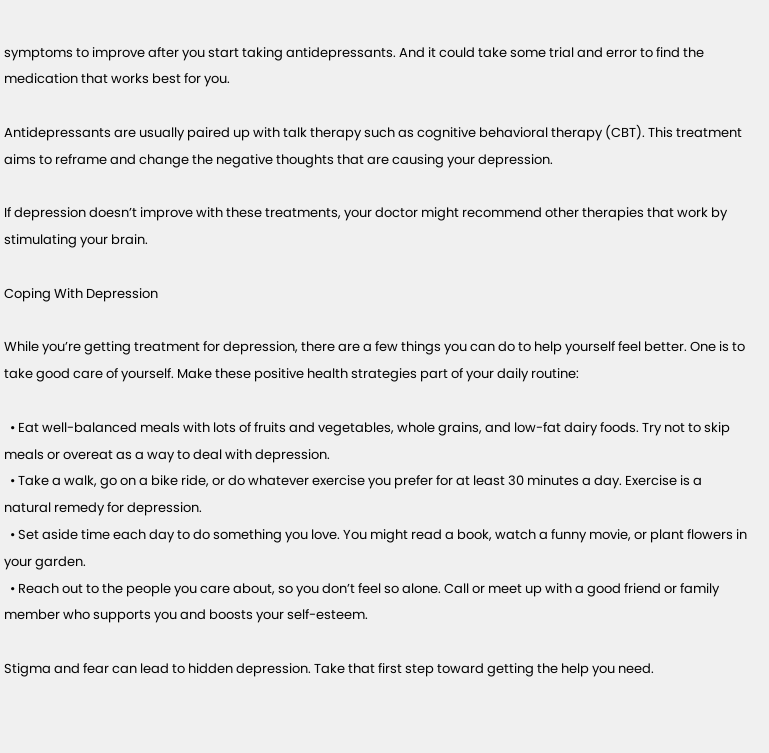symptoms to improve after you start taking antidepressants. And it could take some trial and error to find the medication that works best for you.

Antidepressants are usually paired up with talk therapy such as cognitive behavioral therapy (CBT). This treatment aims to reframe and change the negative thoughts that are causing your depression.

If depression doesn’t improve with these treatments, your doctor might recommend other therapies that work by stimulating your brain.

Coping With Depression

While you’re getting treatment for depression, there are a few things you can do to help yourself feel better. One is to take good care of yourself. Make these positive health strategies part of your daily routine:

  • Eat well-balanced meals with lots of fruits and vegetables, whole grains, and low-fat dairy foods. Try not to skip meals or overeat as a way to deal with depression.
  • Take a walk, go on a bike ride, or do whatever exercise you prefer for at least 30 minutes a day. Exercise is a natural remedy for depression.
  • Set aside time each day to do something you love. You might read a book, watch a funny movie, or plant flowers in your garden.
  • Reach out to the people you care about, so you don’t feel so alone. Call or meet up with a good friend or family member who supports you and boosts your self-esteem.

Stigma and fear can lead to hidden depression. Take that first step toward getting the help you need.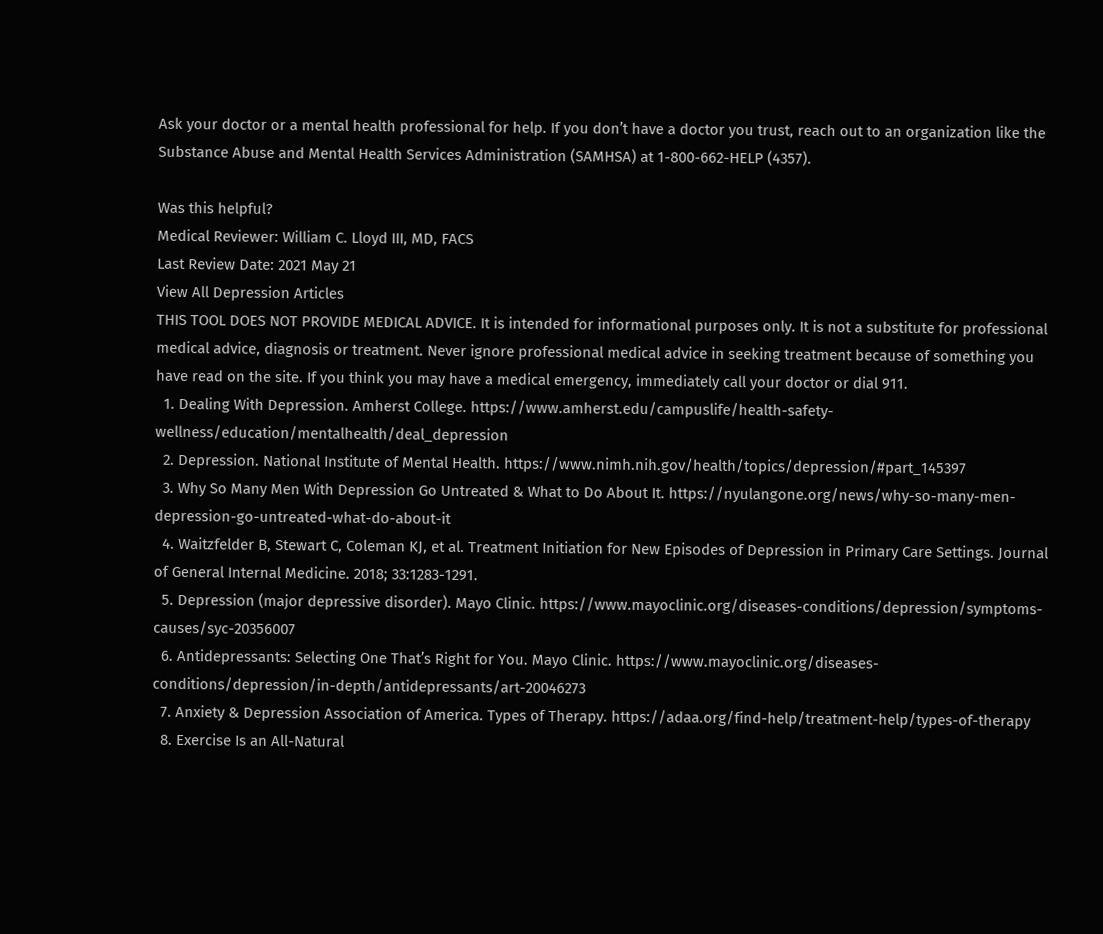Ask your doctor or a mental health professional for help. If you don’t have a doctor you trust, reach out to an organization like the Substance Abuse and Mental Health Services Administration (SAMHSA) at 1-800-662-HELP (4357).

Was this helpful?
Medical Reviewer: William C. Lloyd III, MD, FACS
Last Review Date: 2021 May 21
View All Depression Articles
THIS TOOL DOES NOT PROVIDE MEDICAL ADVICE. It is intended for informational purposes only. It is not a substitute for professional medical advice, diagnosis or treatment. Never ignore professional medical advice in seeking treatment because of something you have read on the site. If you think you may have a medical emergency, immediately call your doctor or dial 911.
  1. Dealing With Depression. Amherst College. https://www.amherst.edu/campuslife/health-safety-wellness/education/mentalhealth/deal_depression
  2. Depression. National Institute of Mental Health. https://www.nimh.nih.gov/health/topics/depression/#part_145397
  3. Why So Many Men With Depression Go Untreated & What to Do About It. https://nyulangone.org/news/why-so-many-men-depression-go-untreated-what-do-about-it
  4. Waitzfelder B, Stewart C, Coleman KJ, et al. Treatment Initiation for New Episodes of Depression in Primary Care Settings. Journal of General Internal Medicine. 2018; 33:1283-1291.
  5. Depression (major depressive disorder). Mayo Clinic. https://www.mayoclinic.org/diseases-conditions/depression/symptoms-causes/syc-20356007
  6. Antidepressants: Selecting One That’s Right for You. Mayo Clinic. https://www.mayoclinic.org/diseases-conditions/depression/in-depth/antidepressants/art-20046273
  7. Anxiety & Depression Association of America. Types of Therapy. https://adaa.org/find-help/treatment-help/types-of-therapy
  8. Exercise Is an All-Natural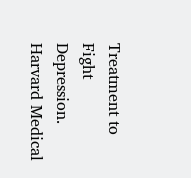Treatment to Fight Depression. Harvard Medical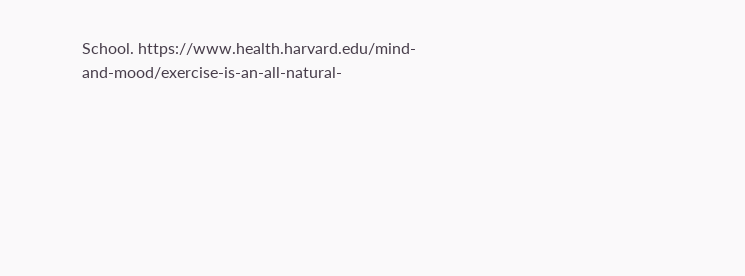School. https://www.health.harvard.edu/mind-and-mood/exercise-is-an-all-natural-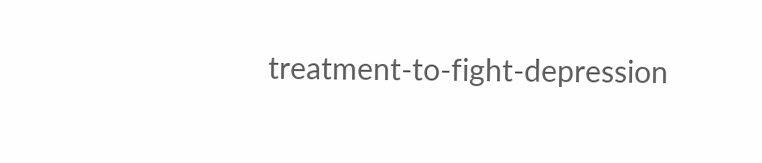treatment-to-fight-depression